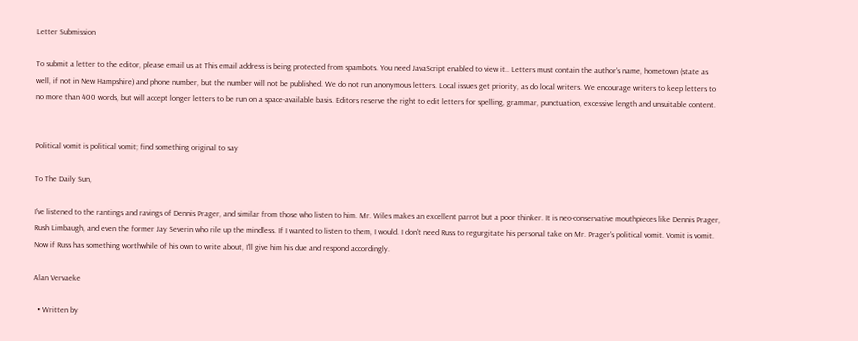Letter Submission

To submit a letter to the editor, please email us at This email address is being protected from spambots. You need JavaScript enabled to view it.. Letters must contain the author's name, hometown (state as well, if not in New Hampshire) and phone number, but the number will not be published. We do not run anonymous letters. Local issues get priority, as do local writers. We encourage writers to keep letters to no more than 400 words, but will accept longer letters to be run on a space-available basis. Editors reserve the right to edit letters for spelling, grammar, punctuation, excessive length and unsuitable content.


Political vomit is political vomit; find something original to say

To The Daily Sun,

I've listened to the rantings and ravings of Dennis Prager, and similar from those who listen to him. Mr. Wiles makes an excellent parrot but a poor thinker. It is neo-conservative mouthpieces like Dennis Prager, Rush Limbaugh, and even the former Jay Severin who rile up the mindless. If I wanted to listen to them, I would. I don't need Russ to regurgitate his personal take on Mr. Prager's political vomit. Vomit is vomit. Now if Russ has something worthwhile of his own to write about, I'll give him his due and respond accordingly.

Alan Vervaeke

  • Written by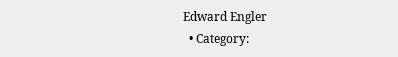Edward Engler
  • Category: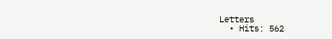Letters
  • Hits: 562